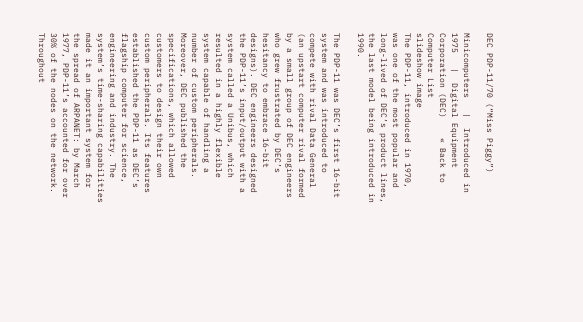DEC PDP-11/70 (“Miss Piggy”)

Minicomputers   |  Introduced in 1975   |  Digital Equipment Corporation (DEC)    « Back to Computer List
slideshow image
The PDP-11, introduced in 1970, was one of the most popular and long-lived of DEC’s product lines, the last model being introduced in 1990.

The PDP-11 was DEC’s first 16-bit system and was introduced to compete with rival Data General (an upstart computer rival formed by a small group of DEC engineers who grew frustrated by DEC’s hesitancy to embrace 16-bit designs). DEC engineers designed the PDP-11’s input/output with a system called a Unibus, which resulted in a highly flexible system capable of handling a number of custom peripherals. Moreover, DEC published the specifications, which allowed customers to design their own custom peripherals. Its features established the PDP-11 as DEC’s flagship computer for science, engineering and industry. The system’s time-sharing capabilities made it an important system for the spread of ARPANET: by March 1977, PDP-11’s accounted for over 30% of the nodes on the network. Throughout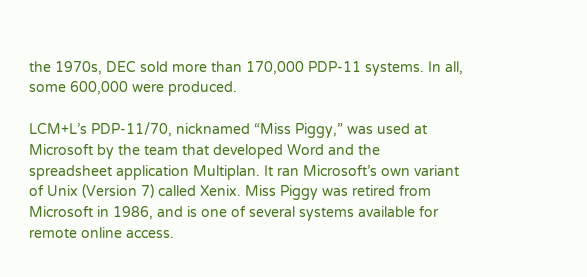the 1970s, DEC sold more than 170,000 PDP-11 systems. In all, some 600,000 were produced.

LCM+L’s PDP-11/70, nicknamed “Miss Piggy,” was used at Microsoft by the team that developed Word and the spreadsheet application Multiplan. It ran Microsoft’s own variant of Unix (Version 7) called Xenix. Miss Piggy was retired from Microsoft in 1986, and is one of several systems available for remote online access.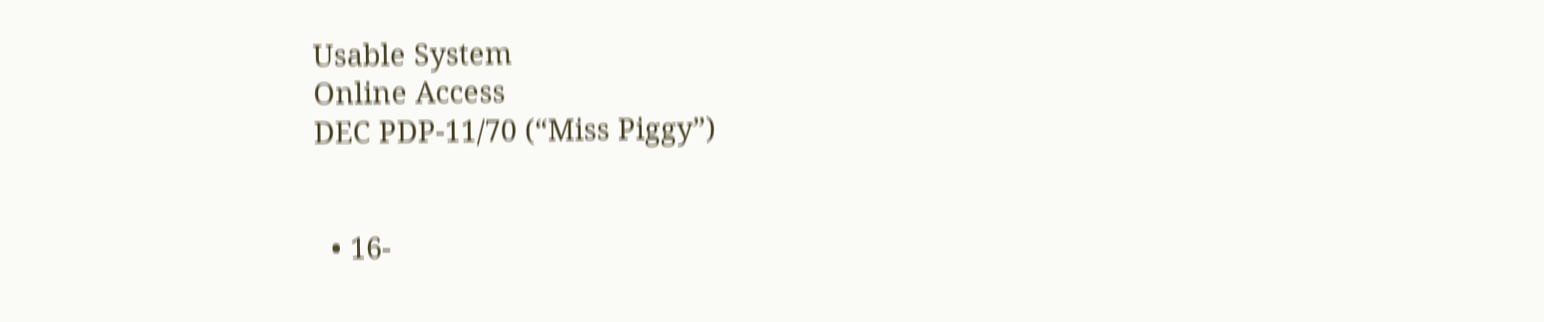Usable System
Online Access
DEC PDP-11/70 (“Miss Piggy”)


  • 16-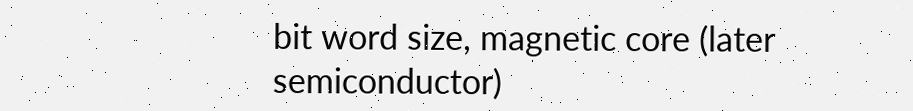bit word size, magnetic core (later semiconductor)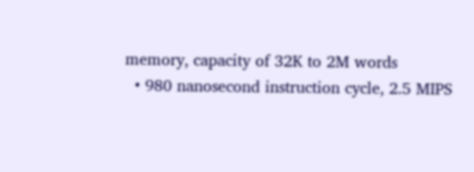memory, capacity of 32K to 2M words
  • 980 nanosecond instruction cycle, 2.5 MIPS